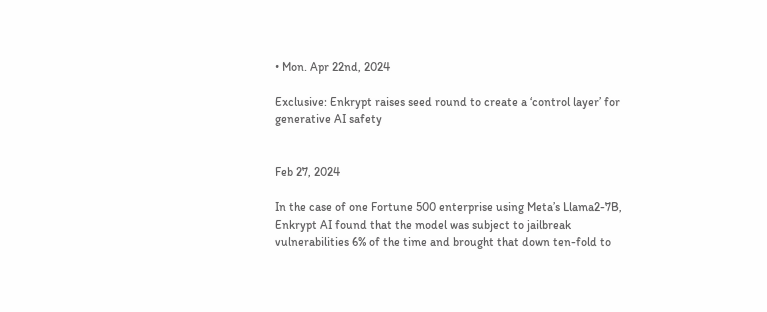• Mon. Apr 22nd, 2024

Exclusive: Enkrypt raises seed round to create a ‘control layer’ for generative AI safety


Feb 27, 2024

In the case of one Fortune 500 enterprise using Meta’s Llama2-7B, Enkrypt AI found that the model was subject to jailbreak vulnerabilities 6% of the time and brought that down ten-fold to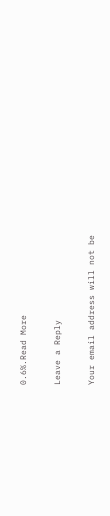0.6%.Read More

Leave a Reply

Your email address will not be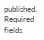published. Required fields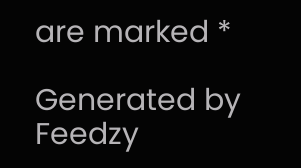are marked *

Generated by Feedzy